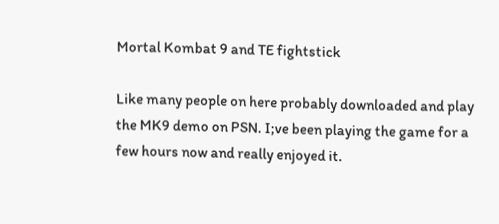Mortal Kombat 9 and TE fightstick

Like many people on here probably downloaded and play the MK9 demo on PSN. I;ve been playing the game for a few hours now and really enjoyed it.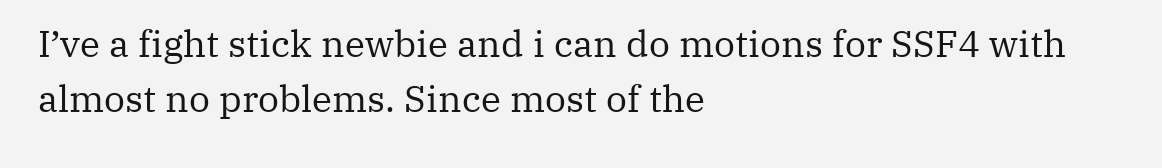I’ve a fight stick newbie and i can do motions for SSF4 with almost no problems. Since most of the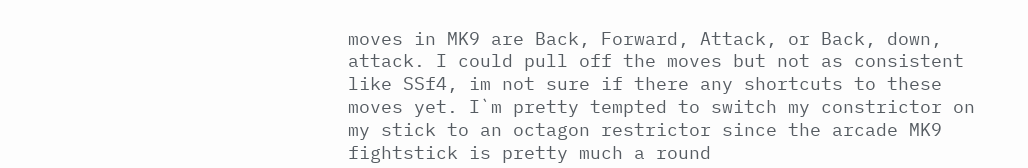moves in MK9 are Back, Forward, Attack, or Back, down, attack. I could pull off the moves but not as consistent like SSf4, im not sure if there any shortcuts to these moves yet. I`m pretty tempted to switch my constrictor on my stick to an octagon restrictor since the arcade MK9 fightstick is pretty much a round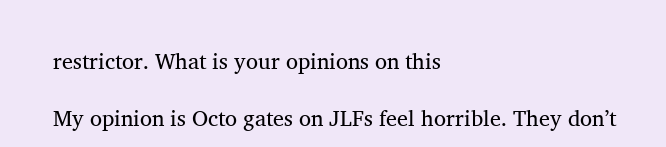restrictor. What is your opinions on this

My opinion is Octo gates on JLFs feel horrible. They don’t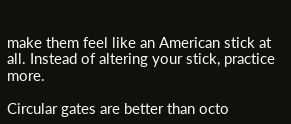make them feel like an American stick at all. Instead of altering your stick, practice more.

Circular gates are better than octo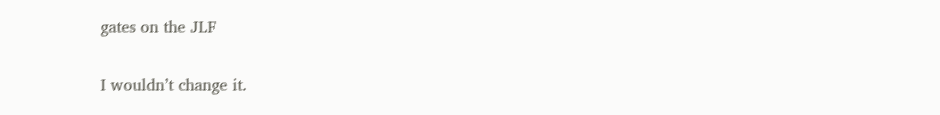gates on the JLF

I wouldn’t change it.